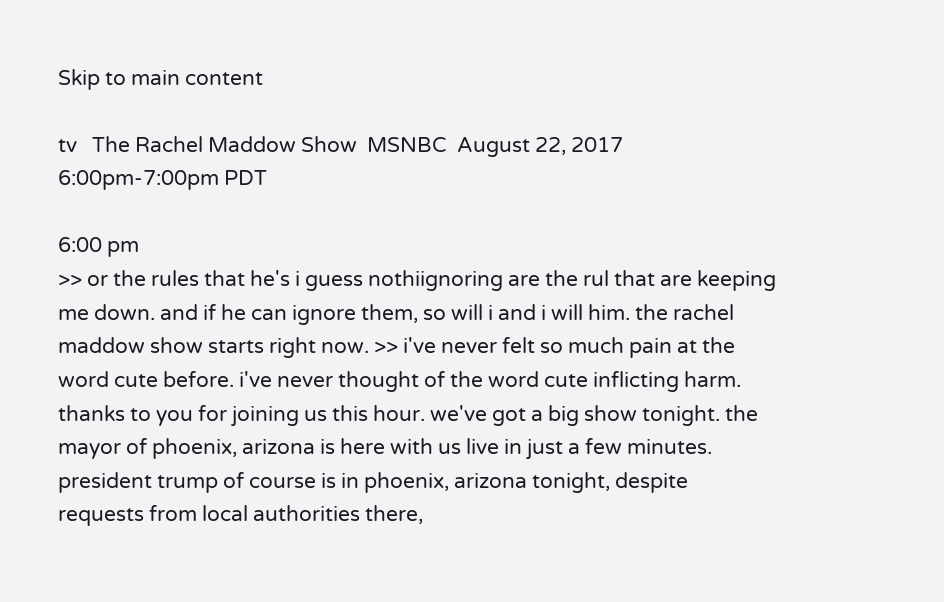Skip to main content

tv   The Rachel Maddow Show  MSNBC  August 22, 2017 6:00pm-7:00pm PDT

6:00 pm
>> or the rules that he's i guess nothiignoring are the rul that are keeping me down. and if he can ignore them, so will i and i will him. the rachel maddow show starts right now. >> i've never felt so much pain at the word cute before. i've never thought of the word cute inflicting harm. thanks to you for joining us this hour. we've got a big show tonight. the mayor of phoenix, arizona is here with us live in just a few minutes. president trump of course is in phoenix, arizona tonight, despite requests from local authorities there,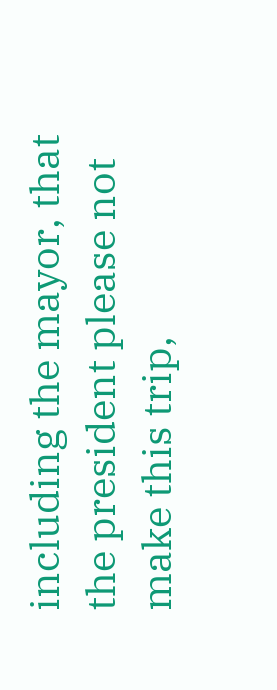including the mayor, that the president please not make this trip,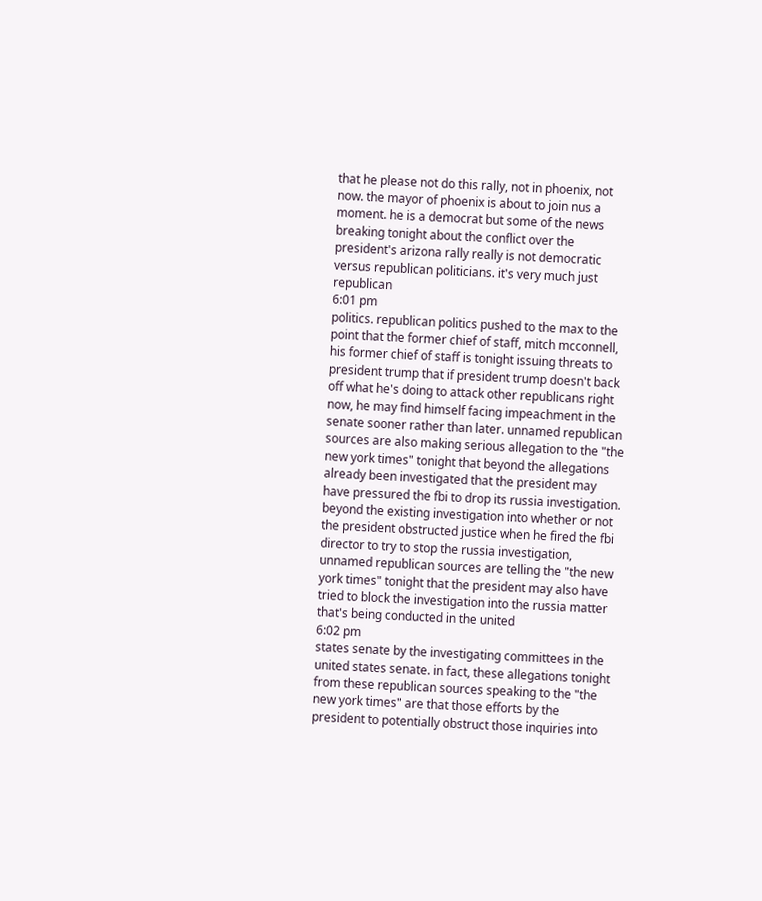that he please not do this rally, not in phoenix, not now. the mayor of phoenix is about to join nus a moment. he is a democrat but some of the news breaking tonight about the conflict over the president's arizona rally really is not democratic versus republican politicians. it's very much just republican
6:01 pm
politics. republican politics pushed to the max to the point that the former chief of staff, mitch mcconnell, his former chief of staff is tonight issuing threats to president trump that if president trump doesn't back off what he's doing to attack other republicans right now, he may find himself facing impeachment in the senate sooner rather than later. unnamed republican sources are also making serious allegation to the "the new york times" tonight that beyond the allegations already been investigated that the president may have pressured the fbi to drop its russia investigation. beyond the existing investigation into whether or not the president obstructed justice when he fired the fbi director to try to stop the russia investigation, unnamed republican sources are telling the "the new york times" tonight that the president may also have tried to block the investigation into the russia matter that's being conducted in the united
6:02 pm
states senate by the investigating committees in the united states senate. in fact, these allegations tonight from these republican sources speaking to the "the new york times" are that those efforts by the president to potentially obstruct those inquiries into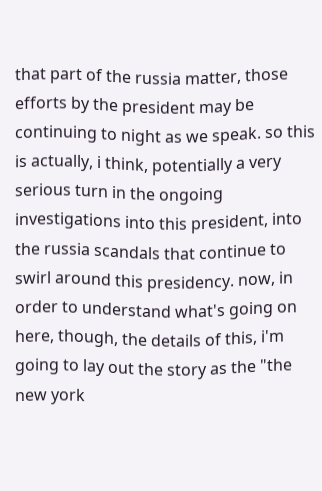that part of the russia matter, those efforts by the president may be continuing to night as we speak. so this is actually, i think, potentially a very serious turn in the ongoing investigations into this president, into the russia scandals that continue to swirl around this presidency. now, in order to understand what's going on here, though, the details of this, i'm going to lay out the story as the "the new york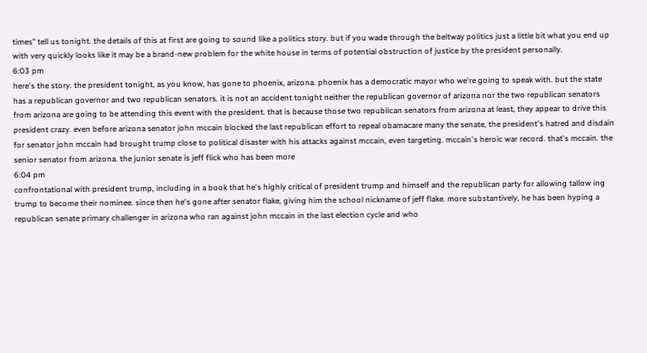times" tell us tonight. the details of this at first are going to sound like a politics story. but if you wade through the beltway politics just a little bit what you end up with very quickly looks like it may be a brand-new problem for the white house in terms of potential obstruction of justice by the president personally.
6:03 pm
here's the story. the president tonight, as you know, has gone to phoenix, arizona. phoenix has a democratic mayor who we're going to speak with. but the state has a republican governor and two republican senators. it is not an accident tonight neither the republican governor of arizona nor the two republican senators from arizona are going to be attending this event with the president. that is because those two republican senators from arizona at least, they appear to drive this president crazy. even before arizona senator john mccain blocked the last republican effort to repeal obamacare many the senate, the president's hatred and disdain for senator john mccain had brought trump close to political disaster with his attacks against mccain, even targeting. mccain's heroic war record. that's mccain. the senior senator from arizona. the junior senate is jeff flick who has been more
6:04 pm
confrontational with president trump, including in a book that he's highly critical of president trump and himself and the republican party for allowing tallow ing trump to become their nominee. since then he's gone after senator flake, giving him the school nickname of jeff flake. more substantively, he has been hyping a republican senate primary challenger in arizona who ran against john mccain in the last election cycle and who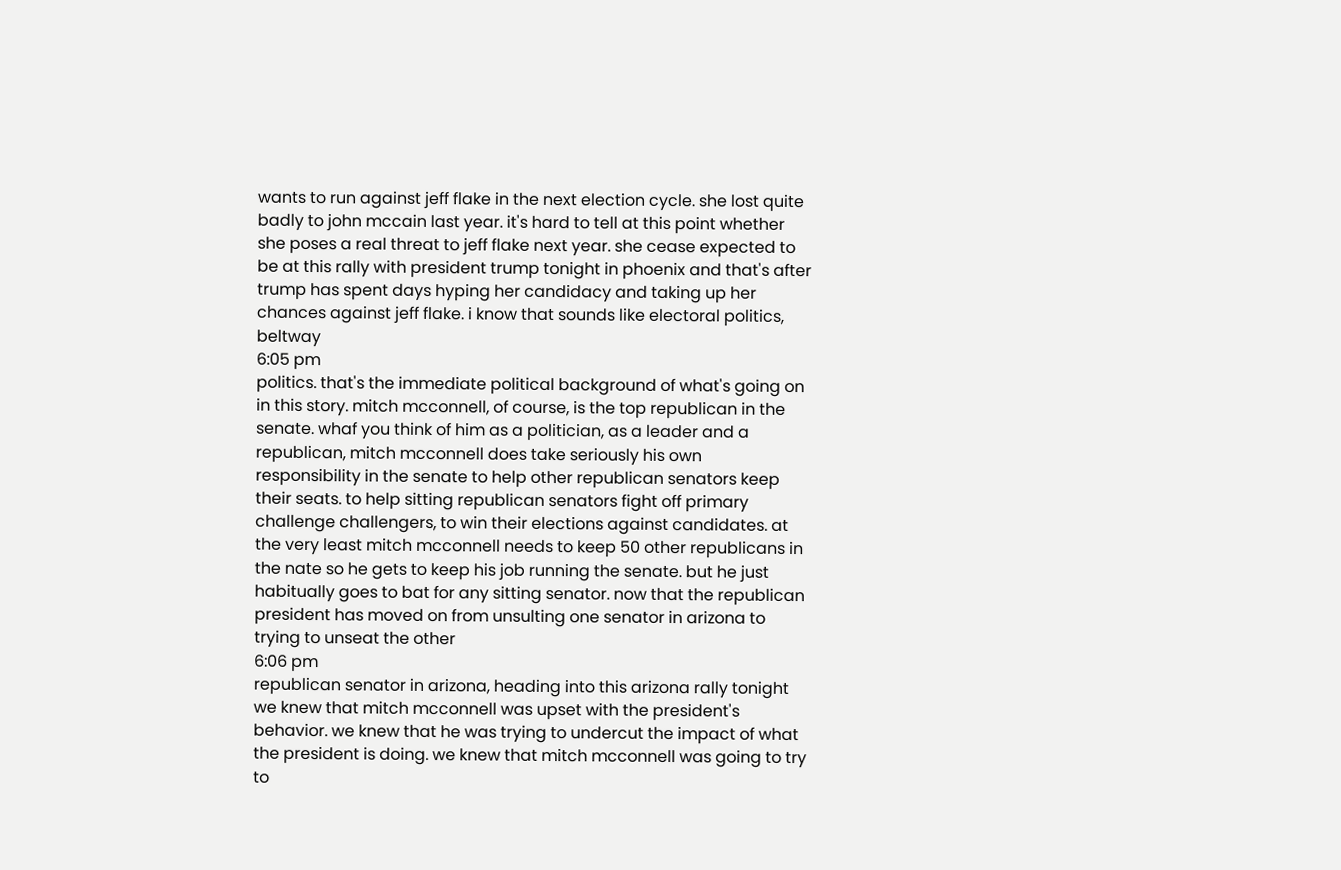wants to run against jeff flake in the next election cycle. she lost quite badly to john mccain last year. it's hard to tell at this point whether she poses a real threat to jeff flake next year. she cease expected to be at this rally with president trump tonight in phoenix and that's after trump has spent days hyping her candidacy and taking up her chances against jeff flake. i know that sounds like electoral politics, beltway
6:05 pm
politics. that's the immediate political background of what's going on in this story. mitch mcconnell, of course, is the top republican in the senate. whaf you think of him as a politician, as a leader and a republican, mitch mcconnell does take seriously his own responsibility in the senate to help other republican senators keep their seats. to help sitting republican senators fight off primary challenge challengers, to win their elections against candidates. at the very least mitch mcconnell needs to keep 50 other republicans in the nate so he gets to keep his job running the senate. but he just habitually goes to bat for any sitting senator. now that the republican president has moved on from unsulting one senator in arizona to trying to unseat the other
6:06 pm
republican senator in arizona, heading into this arizona rally tonight we knew that mitch mcconnell was upset with the president's behavior. we knew that he was trying to undercut the impact of what the president is doing. we knew that mitch mcconnell was going to try to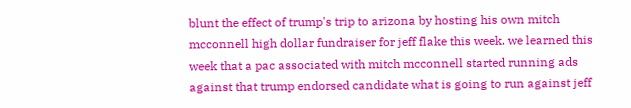blunt the effect of trump's trip to arizona by hosting his own mitch mcconnell high dollar fundraiser for jeff flake this week. we learned this week that a pac associated with mitch mcconnell started running ads against that trump endorsed candidate what is going to run against jeff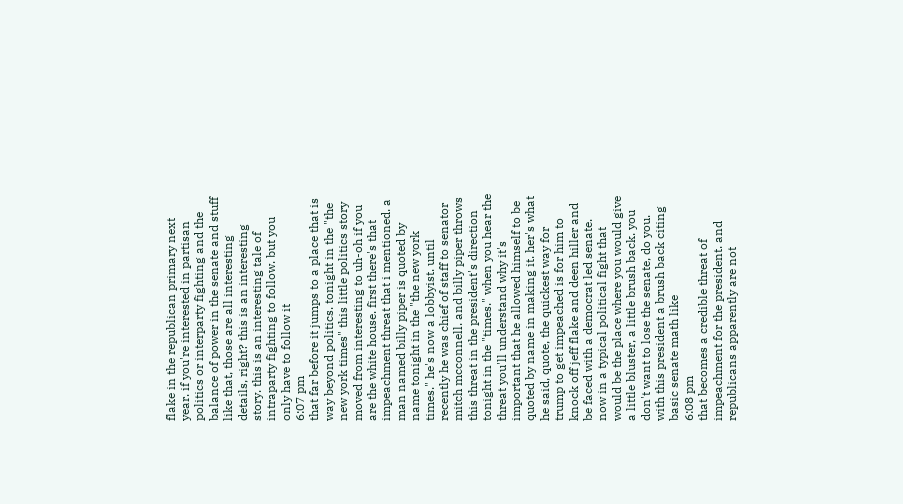flake in the republican primary next year. if you're interested in partisan politics or interparty fighting and the balance of power in the senate and stuff like that, those are all interesting details, right? this is an interesting story. this is an interesting tale of intraparty fighting to follow. but you only have to follow it
6:07 pm
that far before it jumps to a place that is way beyond politics. tonight in the "the new york times" this little politics story moved from interesting to uh-oh if you are the white house. first there's that impeachment threat that i mentioned. a man named billy piper is quoted by name tonight in the "the new york times." he's now a lobbyist. until recently he was chief of staff to senator mitch mcconnell. and billy piper throws this threat in the president's direction tonight in the "times." when you hear the threat you'll understand why it's important that he allowed himself to be quoted by name in making it. her's what he said, quote, the quickest way for trump to get impeached is for him to knock off jeff flake and deen hiller and be faced with a democrat led senate. now in a typical political fight that would be the place where you would give a little bluster, a little brush back. you don't want to lose the senate, do you. with this president a brush back citing basic senate math like
6:08 pm
that becomes a credible threat of impeachment for the president. and republicans apparently are not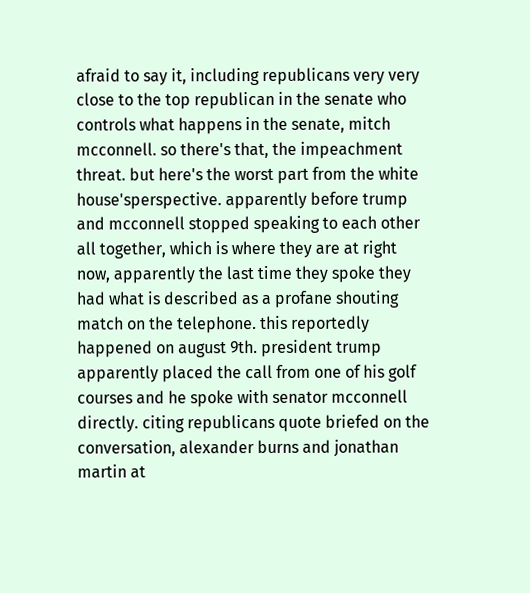afraid to say it, including republicans very very close to the top republican in the senate who controls what happens in the senate, mitch mcconnell. so there's that, the impeachment threat. but here's the worst part from the white house'sperspective. apparently before trump and mcconnell stopped speaking to each other all together, which is where they are at right now, apparently the last time they spoke they had what is described as a profane shouting match on the telephone. this reportedly happened on august 9th. president trump apparently placed the call from one of his golf courses and he spoke with senator mcconnell directly. citing republicans quote briefed on the conversation, alexander burns and jonathan martin at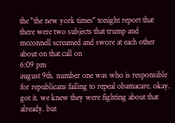the "the new york times" tonight report that there were two subjects that trump and mcconnell screamed and swore at each other about on that call on
6:09 pm
august 9th. number one was who is responsible for republicans failing to repeal obamacare. okay. got it. we knew they were fighting about that already. but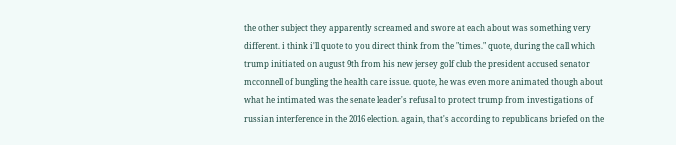the other subject they apparently screamed and swore at each about was something very different. i think i'll quote to you direct think from the "times." quote, during the call which trump initiated on august 9th from his new jersey golf club the president accused senator mcconnell of bungling the health care issue. quote, he was even more animated though about what he intimated was the senate leader's refusal to protect trump from investigations of russian interference in the 2016 election. again, that's according to republicans briefed on the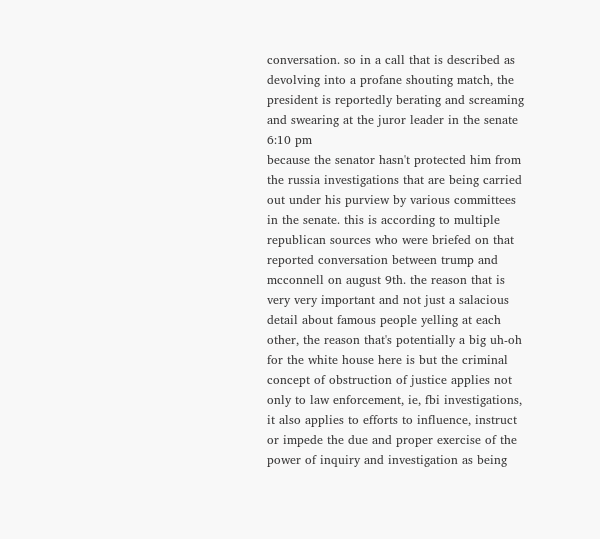conversation. so in a call that is described as devolving into a profane shouting match, the president is reportedly berating and screaming and swearing at the juror leader in the senate
6:10 pm
because the senator hasn't protected him from the russia investigations that are being carried out under his purview by various committees in the senate. this is according to multiple republican sources who were briefed on that reported conversation between trump and mcconnell on august 9th. the reason that is very very important and not just a salacious detail about famous people yelling at each other, the reason that's potentially a big uh-oh for the white house here is but the criminal concept of obstruction of justice applies not only to law enforcement, ie, fbi investigations, it also applies to efforts to influence, instruct or impede the due and proper exercise of the power of inquiry and investigation as being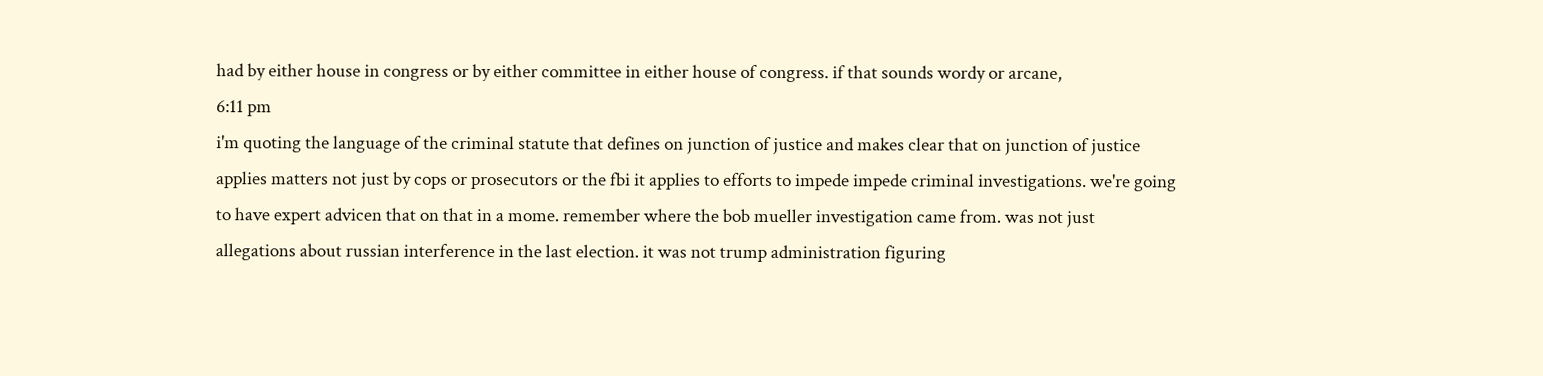had by either house in congress or by either committee in either house of congress. if that sounds wordy or arcane,
6:11 pm
i'm quoting the language of the criminal statute that defines on junction of justice and makes clear that on junction of justice applies matters not just by cops or prosecutors or the fbi it applies to efforts to impede impede criminal investigations. we're going to have expert advicen that on that in a mome. remember where the bob mueller investigation came from. was not just allegations about russian interference in the last election. it was not trump administration figuring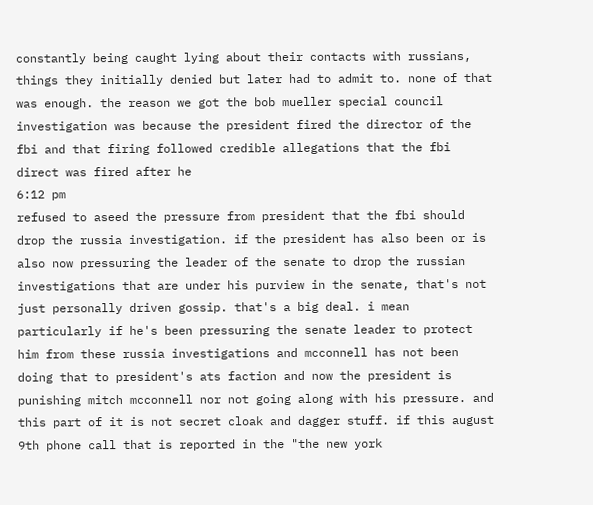constantly being caught lying about their contacts with russians, things they initially denied but later had to admit to. none of that was enough. the reason we got the bob mueller special council investigation was because the president fired the director of the fbi and that firing followed credible allegations that the fbi direct was fired after he
6:12 pm
refused to aseed the pressure from president that the fbi should drop the russia investigation. if the president has also been or is also now pressuring the leader of the senate to drop the russian investigations that are under his purview in the senate, that's not just personally driven gossip. that's a big deal. i mean particularly if he's been pressuring the senate leader to protect him from these russia investigations and mcconnell has not been doing that to president's ats faction and now the president is punishing mitch mcconnell nor not going along with his pressure. and this part of it is not secret cloak and dagger stuff. if this august 9th phone call that is reported in the "the new york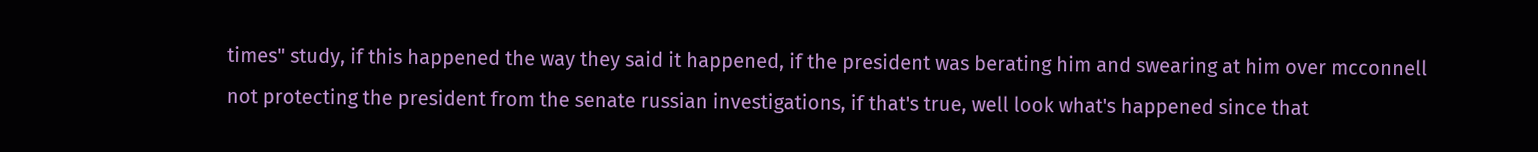times" study, if this happened the way they said it happened, if the president was berating him and swearing at him over mcconnell not protecting the president from the senate russian investigations, if that's true, well look what's happened since that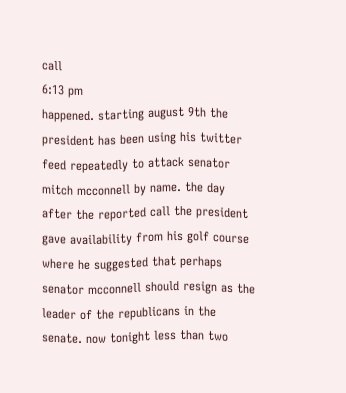call
6:13 pm
happened. starting august 9th the president has been using his twitter feed repeatedly to attack senator mitch mcconnell by name. the day after the reported call the president gave availability from his golf course where he suggested that perhaps senator mcconnell should resign as the leader of the republicans in the senate. now tonight less than two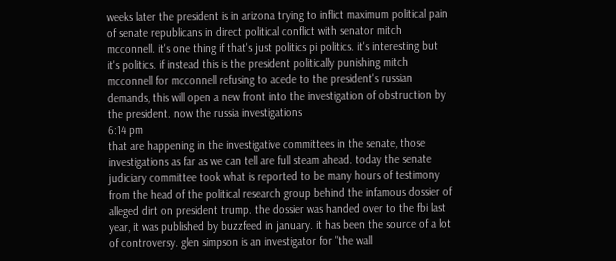weeks later the president is in arizona trying to inflict maximum political pain of senate republicans in direct political conflict with senator mitch mcconnell. it's one thing if that's just politics pi politics. it's interesting but it's politics. if instead this is the president politically punishing mitch mcconnell for mcconnell refusing to acede to the president's russian demands, this will open a new front into the investigation of obstruction by the president. now the russia investigations
6:14 pm
that are happening in the investigative committees in the senate, those investigations as far as we can tell are full steam ahead. today the senate judiciary committee took what is reported to be many hours of testimony from the head of the political research group behind the infamous dossier of alleged dirt on president trump. the dossier was handed over to the fbi last year, it was published by buzzfeed in january. it has been the source of a lot of controversy. glen simpson is an investigator for "the wall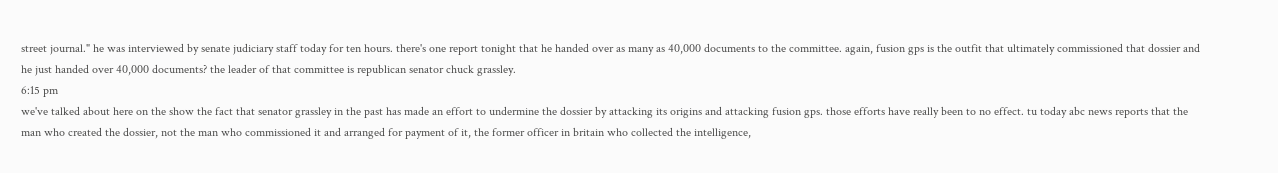street journal." he was interviewed by senate judiciary staff today for ten hours. there's one report tonight that he handed over as many as 40,000 documents to the committee. again, fusion gps is the outfit that ultimately commissioned that dossier and he just handed over 40,000 documents? the leader of that committee is republican senator chuck grassley.
6:15 pm
we've talked about here on the show the fact that senator grassley in the past has made an effort to undermine the dossier by attacking its origins and attacking fusion gps. those efforts have really been to no effect. tu today abc news reports that the man who created the dossier, not the man who commissioned it and arranged for payment of it, the former officer in britain who collected the intelligence,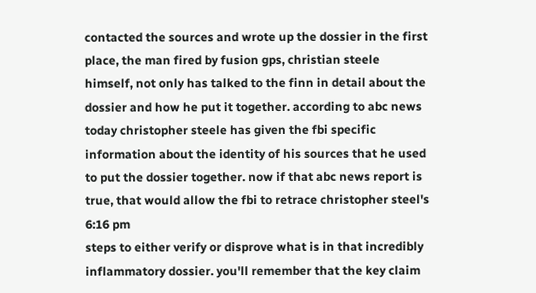contacted the sources and wrote up the dossier in the first place, the man fired by fusion gps, christian steele himself, not only has talked to the finn in detail about the dossier and how he put it together. according to abc news today christopher steele has given the fbi specific information about the identity of his sources that he used to put the dossier together. now if that abc news report is true, that would allow the fbi to retrace christopher steel's
6:16 pm
steps to either verify or disprove what is in that incredibly inflammatory dossier. you'll remember that the key claim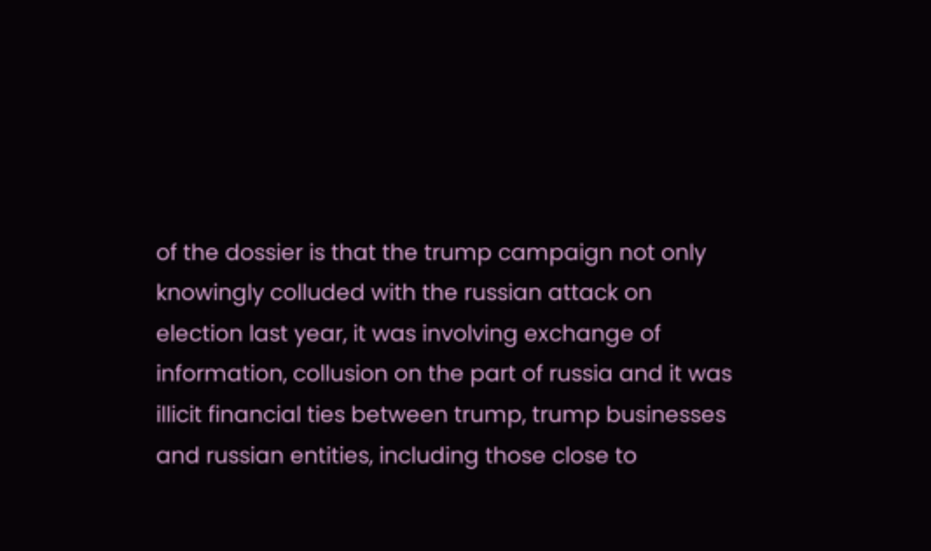of the dossier is that the trump campaign not only knowingly colluded with the russian attack on election last year, it was involving exchange of information, collusion on the part of russia and it was illicit financial ties between trump, trump businesses and russian entities, including those close to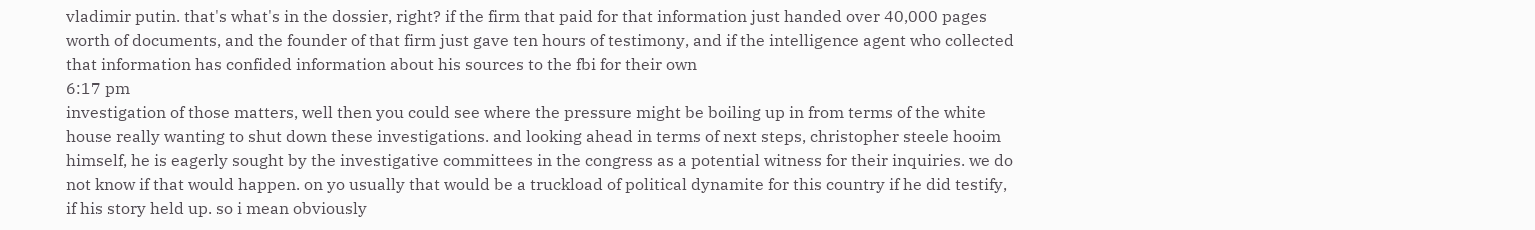vladimir putin. that's what's in the dossier, right? if the firm that paid for that information just handed over 40,000 pages worth of documents, and the founder of that firm just gave ten hours of testimony, and if the intelligence agent who collected that information has confided information about his sources to the fbi for their own
6:17 pm
investigation of those matters, well then you could see where the pressure might be boiling up in from terms of the white house really wanting to shut down these investigations. and looking ahead in terms of next steps, christopher steele hooim himself, he is eagerly sought by the investigative committees in the congress as a potential witness for their inquiries. we do not know if that would happen. on yo usually that would be a truckload of political dynamite for this country if he did testify, if his story held up. so i mean obviously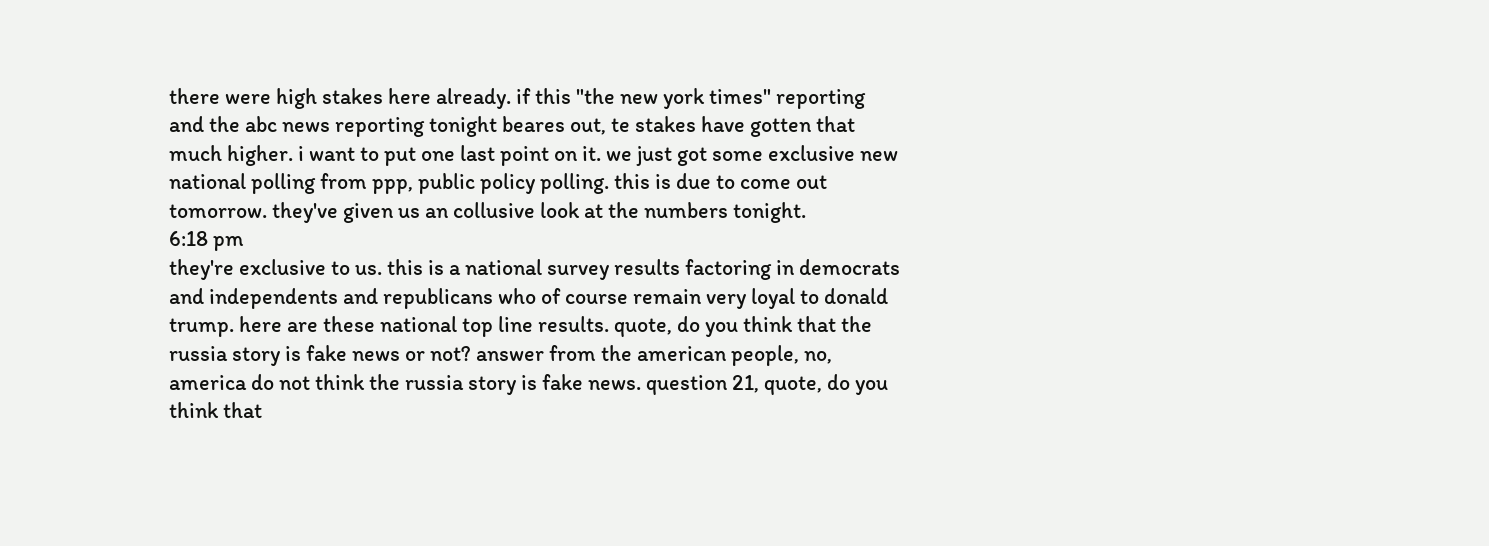there were high stakes here already. if this "the new york times" reporting and the abc news reporting tonight beares out, te stakes have gotten that much higher. i want to put one last point on it. we just got some exclusive new national polling from ppp, public policy polling. this is due to come out tomorrow. they've given us an collusive look at the numbers tonight.
6:18 pm
they're exclusive to us. this is a national survey results factoring in democrats and independents and republicans who of course remain very loyal to donald trump. here are these national top line results. quote, do you think that the russia story is fake news or not? answer from the american people, no, america do not think the russia story is fake news. question 21, quote, do you think that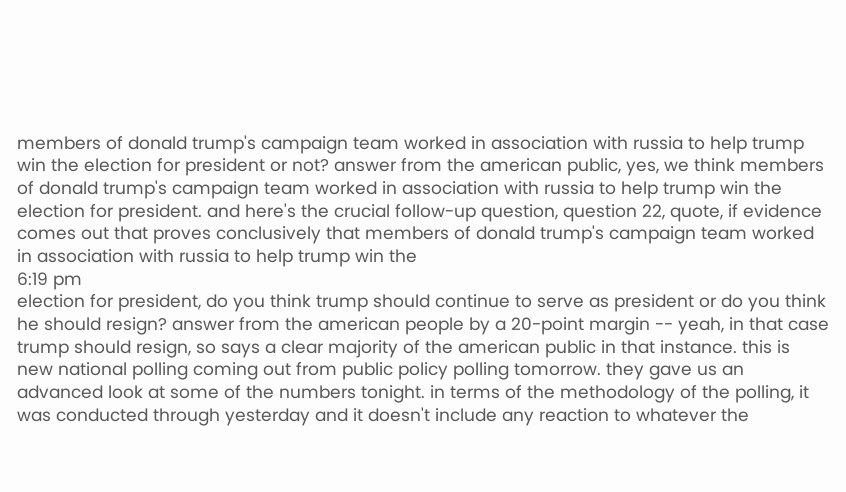members of donald trump's campaign team worked in association with russia to help trump win the election for president or not? answer from the american public, yes, we think members of donald trump's campaign team worked in association with russia to help trump win the election for president. and here's the crucial follow-up question, question 22, quote, if evidence comes out that proves conclusively that members of donald trump's campaign team worked in association with russia to help trump win the
6:19 pm
election for president, do you think trump should continue to serve as president or do you think he should resign? answer from the american people by a 20-point margin -- yeah, in that case trump should resign, so says a clear majority of the american public in that instance. this is new national polling coming out from public policy polling tomorrow. they gave us an advanced look at some of the numbers tonight. in terms of the methodology of the polling, it was conducted through yesterday and it doesn't include any reaction to whatever the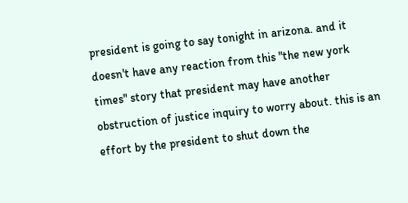president is going to say tonight in arizona. and it doesn't have any reaction from this "the new york times" story that president may have another obstruction of justice inquiry to worry about. this is an effort by the president to shut down the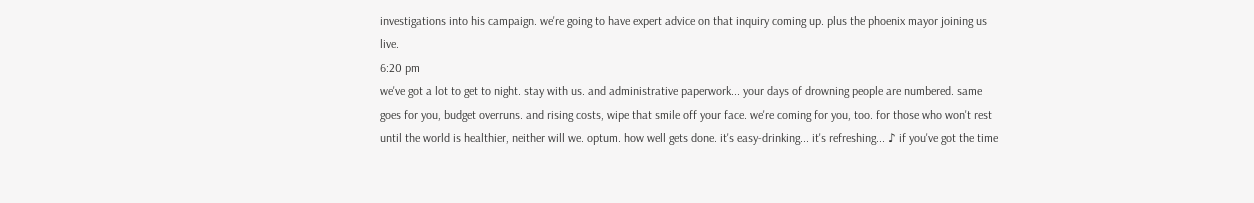investigations into his campaign. we're going to have expert advice on that inquiry coming up. plus the phoenix mayor joining us live.
6:20 pm
we've got a lot to get to night. stay with us. and administrative paperwork... your days of drowning people are numbered. same goes for you, budget overruns. and rising costs, wipe that smile off your face. we're coming for you, too. for those who won't rest until the world is healthier, neither will we. optum. how well gets done. it's easy-drinking... it's refreshing... ♪ if you've got the time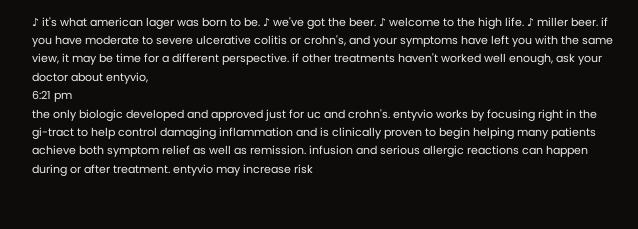♪ it's what american lager was born to be. ♪ we've got the beer. ♪ welcome to the high life. ♪ miller beer. if you have moderate to severe ulcerative colitis or crohn's, and your symptoms have left you with the same view, it may be time for a different perspective. if other treatments haven't worked well enough, ask your doctor about entyvio,
6:21 pm
the only biologic developed and approved just for uc and crohn's. entyvio works by focusing right in the gi-tract to help control damaging inflammation and is clinically proven to begin helping many patients achieve both symptom relief as well as remission. infusion and serious allergic reactions can happen during or after treatment. entyvio may increase risk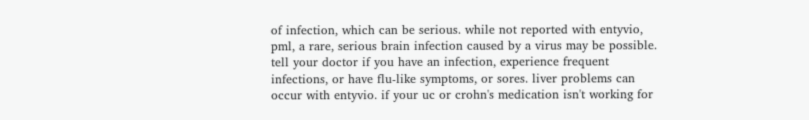of infection, which can be serious. while not reported with entyvio, pml, a rare, serious brain infection caused by a virus may be possible. tell your doctor if you have an infection, experience frequent infections, or have flu-like symptoms, or sores. liver problems can occur with entyvio. if your uc or crohn's medication isn't working for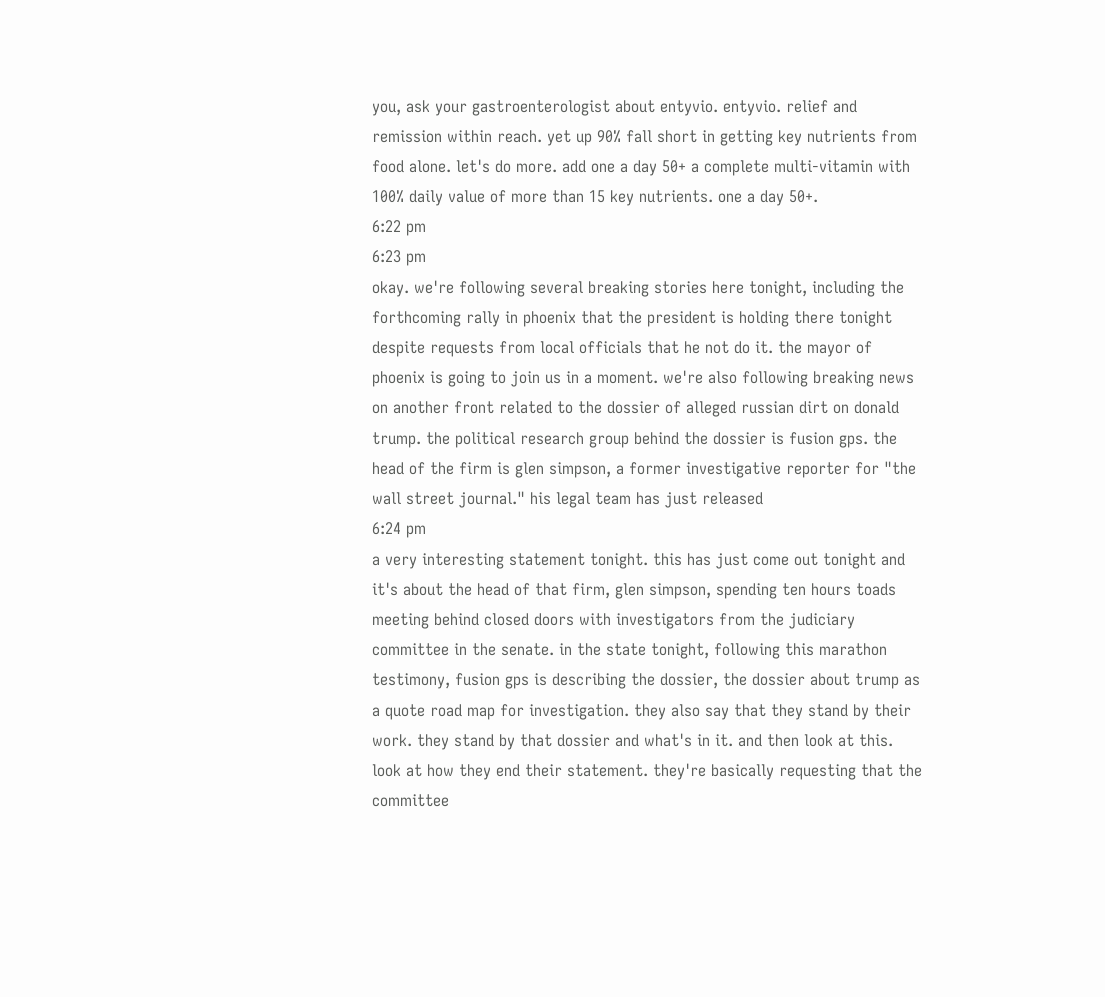you, ask your gastroenterologist about entyvio. entyvio. relief and remission within reach. yet up 90% fall short in getting key nutrients from food alone. let's do more. add one a day 50+ a complete multi-vitamin with 100% daily value of more than 15 key nutrients. one a day 50+.
6:22 pm
6:23 pm
okay. we're following several breaking stories here tonight, including the forthcoming rally in phoenix that the president is holding there tonight despite requests from local officials that he not do it. the mayor of phoenix is going to join us in a moment. we're also following breaking news on another front related to the dossier of alleged russian dirt on donald trump. the political research group behind the dossier is fusion gps. the head of the firm is glen simpson, a former investigative reporter for "the wall street journal." his legal team has just released
6:24 pm
a very interesting statement tonight. this has just come out tonight and it's about the head of that firm, glen simpson, spending ten hours toads meeting behind closed doors with investigators from the judiciary committee in the senate. in the state tonight, following this marathon testimony, fusion gps is describing the dossier, the dossier about trump as a quote road map for investigation. they also say that they stand by their work. they stand by that dossier and what's in it. and then look at this. look at how they end their statement. they're basically requesting that the committee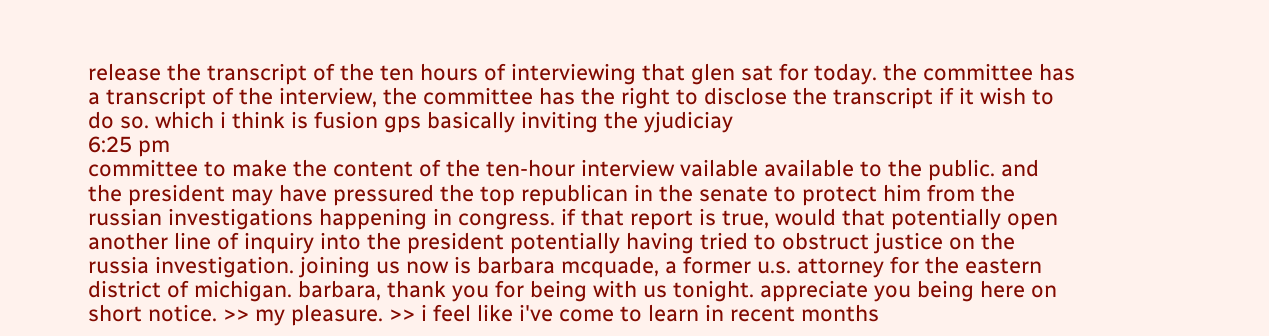release the transcript of the ten hours of interviewing that glen sat for today. the committee has a transcript of the interview, the committee has the right to disclose the transcript if it wish to do so. which i think is fusion gps basically inviting the yjudiciay
6:25 pm
committee to make the content of the ten-hour interview vailable available to the public. and the president may have pressured the top republican in the senate to protect him from the russian investigations happening in congress. if that report is true, would that potentially open another line of inquiry into the president potentially having tried to obstruct justice on the russia investigation. joining us now is barbara mcquade, a former u.s. attorney for the eastern district of michigan. barbara, thank you for being with us tonight. appreciate you being here on short notice. >> my pleasure. >> i feel like i've come to learn in recent months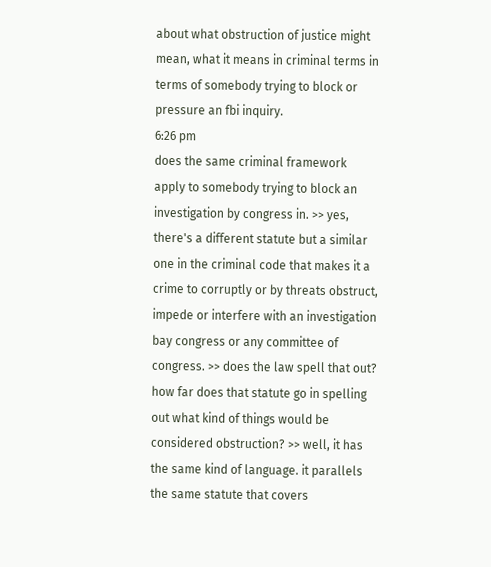about what obstruction of justice might mean, what it means in criminal terms in terms of somebody trying to block or pressure an fbi inquiry.
6:26 pm
does the same criminal framework apply to somebody trying to block an investigation by congress in. >> yes, there's a different statute but a similar one in the criminal code that makes it a crime to corruptly or by threats obstruct, impede or interfere with an investigation bay congress or any committee of congress. >> does the law spell that out? how far does that statute go in spelling out what kind of things would be considered obstruction? >> well, it has the same kind of language. it parallels the same statute that covers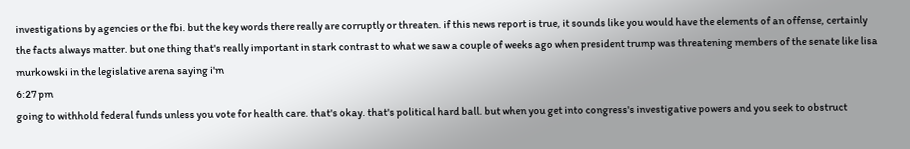investigations by agencies or the fbi. but the key words there really are corruptly or threaten. if this news report is true, it sounds like you would have the elements of an offense, certainly the facts always matter. but one thing that's really important in stark contrast to what we saw a couple of weeks ago when president trump was threatening members of the senate like lisa murkowski in the legislative arena saying i'm
6:27 pm
going to withhold federal funds unless you vote for health care. that's okay. that's political hard ball. but when you get into congress's investigative powers and you seek to obstruct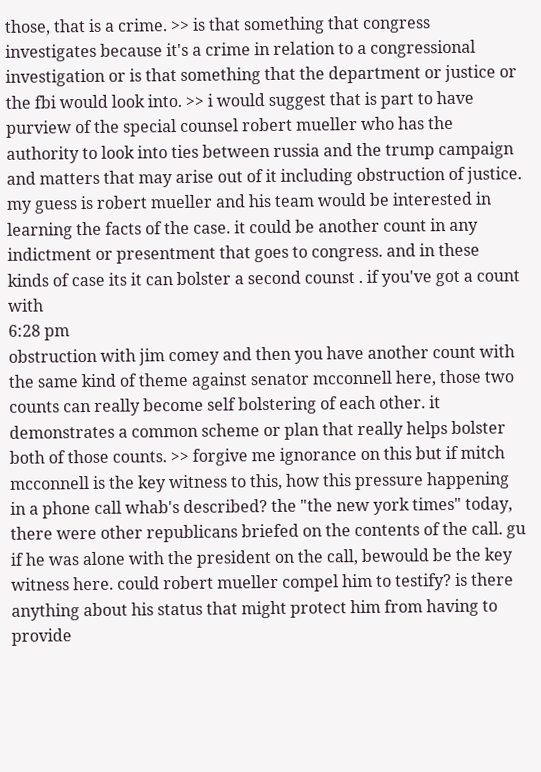those, that is a crime. >> is that something that congress investigates because it's a crime in relation to a congressional investigation or is that something that the department or justice or the fbi would look into. >> i would suggest that is part to have purview of the special counsel robert mueller who has the authority to look into ties between russia and the trump campaign and matters that may arise out of it including obstruction of justice. my guess is robert mueller and his team would be interested in learning the facts of the case. it could be another count in any indictment or presentment that goes to congress. and in these kinds of case its it can bolster a second counst . if you've got a count with
6:28 pm
obstruction with jim comey and then you have another count with the same kind of theme against senator mcconnell here, those two counts can really become self bolstering of each other. it demonstrates a common scheme or plan that really helps bolster both of those counts. >> forgive me ignorance on this but if mitch mcconnell is the key witness to this, how this pressure happening in a phone call whab's described? the "the new york times" today, there were other republicans briefed on the contents of the call. gu if he was alone with the president on the call, bewould be the key witness here. could robert mueller compel him to testify? is there anything about his status that might protect him from having to provide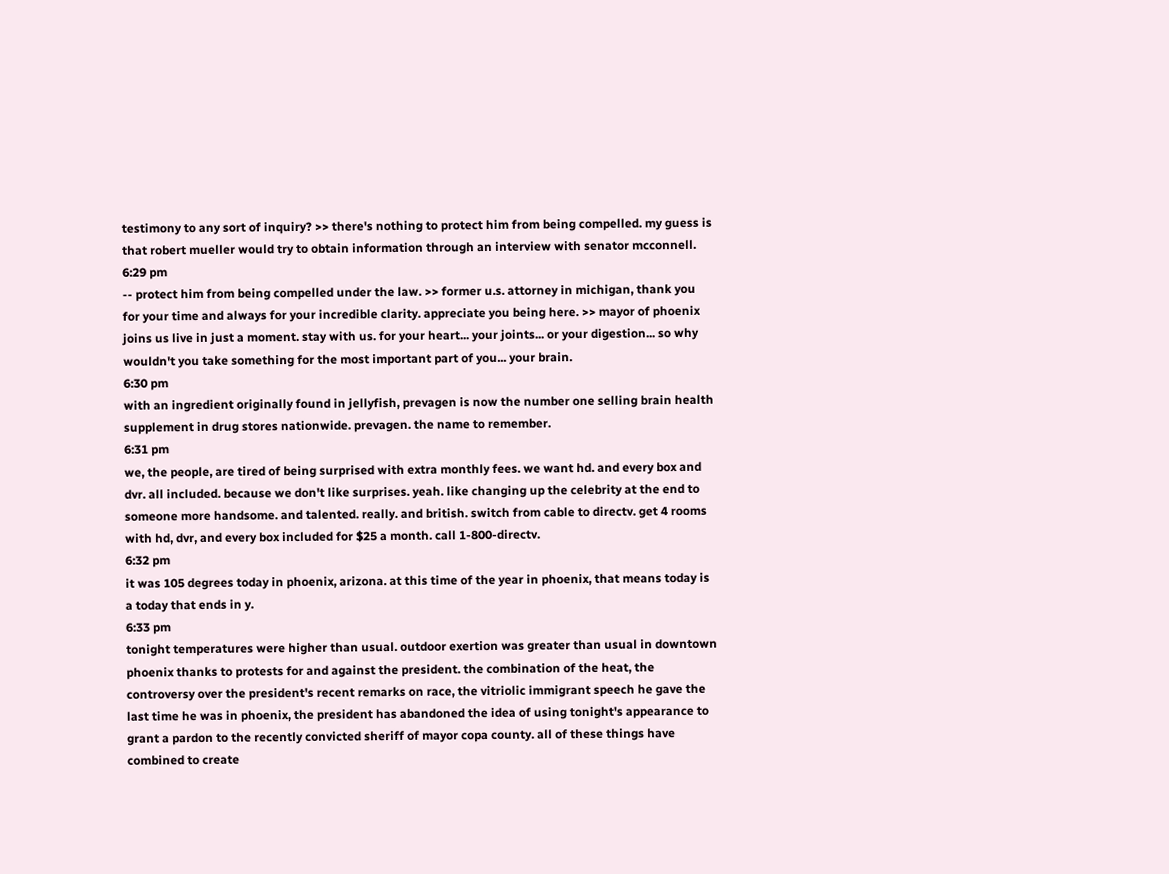testimony to any sort of inquiry? >> there's nothing to protect him from being compelled. my guess is that robert mueller would try to obtain information through an interview with senator mcconnell.
6:29 pm
-- protect him from being compelled under the law. >> former u.s. attorney in michigan, thank you for your time and always for your incredible clarity. appreciate you being here. >> mayor of phoenix joins us live in just a moment. stay with us. for your heart... your joints... or your digestion... so why wouldn't you take something for the most important part of you... your brain.
6:30 pm
with an ingredient originally found in jellyfish, prevagen is now the number one selling brain health supplement in drug stores nationwide. prevagen. the name to remember.
6:31 pm
we, the people, are tired of being surprised with extra monthly fees. we want hd. and every box and dvr. all included. because we don't like surprises. yeah. like changing up the celebrity at the end to someone more handsome. and talented. really. and british. switch from cable to directv. get 4 rooms with hd, dvr, and every box included for $25 a month. call 1-800-directv.
6:32 pm
it was 105 degrees today in phoenix, arizona. at this time of the year in phoenix, that means today is a today that ends in y.
6:33 pm
tonight temperatures were higher than usual. outdoor exertion was greater than usual in downtown phoenix thanks to protests for and against the president. the combination of the heat, the controversy over the president's recent remarks on race, the vitriolic immigrant speech he gave the last time he was in phoenix, the president has abandoned the idea of using tonight's appearance to grant a pardon to the recently convicted sheriff of mayor copa county. all of these things have combined to create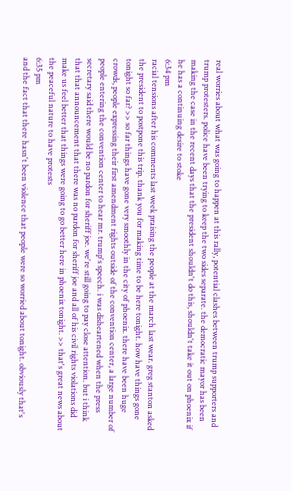real worries about what was going to happen at this rally, potential clashes between trump supporters and trump protesters. police have been trying to keep the two sides separate. the democratic mayor has been making the case in the recent days that the president shouldn't do this, shouldn't take it out on phoenix if he has a continuing desire to stoke
6:34 pm
racial tensions after his comments last week praising the people at the march last wear. greg stanton asked the president to postpone this trip. thank you for making time to be here tonight. how have things gone tonight so far? >> so far things have gone very smoothly in the city of phoenix. there have been huge crowds, people expressing their first amendment rights outside of the convention center, a large number of people entering the convention center to hear mr. trump's speech. i was disheartened when the press secretary said there would be no pardon for sheriff joe. we're still going to pay close attention. but i think that that announcement that there was no pardon for sheriff joe and all of his civil rights violations did make us feel better that things were going to go better here in phoenix tonight. >> that's great news about the peaceful nature to have protests
6:35 pm
and the fact that there hasn't been violence that people were so worried about tonight. obviously that's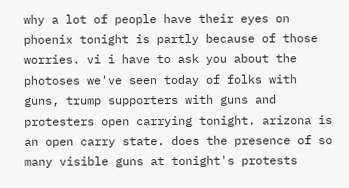why a lot of people have their eyes on phoenix tonight is partly because of those worries. vi i have to ask you about the photoses we've seen today of folks with guns, trump supporters with guns and protesters open carrying tonight. arizona is an open carry state. does the presence of so many visible guns at tonight's protests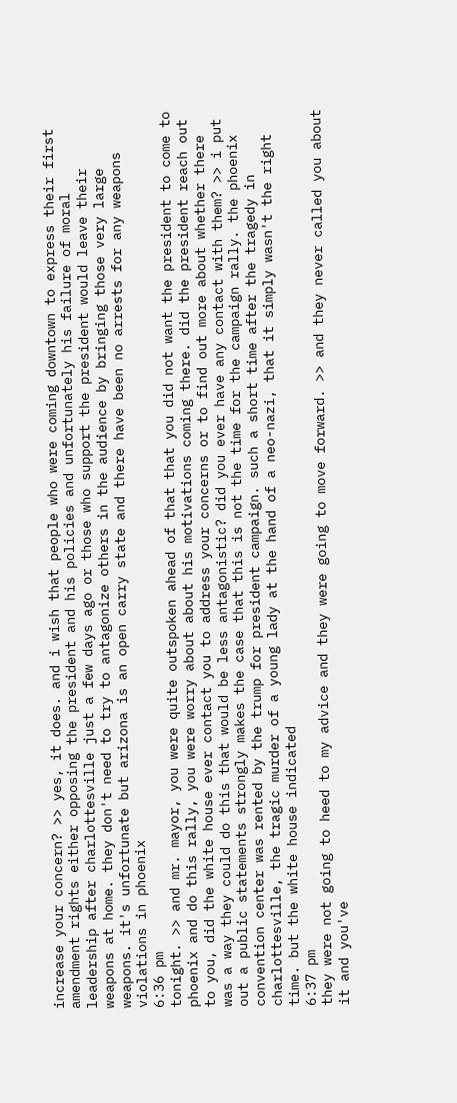increase your concern? >> yes, it does. and i wish that people who were coming downtown to express their first amendment rights either opposing the president and his policies and unfortunately his failure of moral leadership after charlottesville just a few days ago or those who support the president would leave their weapons at home. they don't need to try to antagonize others in the audience by bringing those very large weapons. it's unfortunate but arizona is an open carry state and there have been no arrests for any weapons violations in phoenix
6:36 pm
tonight. >> and mr. mayor, you were quite outspoken ahead of that that you did not want the president to come to phoenix and do this rally, you were worry about about his motivations coming there. did the president reach out to you, did the white house ever contact you to address your concerns or to find out more about whether there was a way they could do this that would be less antagonistic? did you ever have any contact with them? >> i put out a public statements strongly makes the case that this is not the time for the campaign rally. the phoenix convention center was rented by the trump for president campaign. such a short time after the tragedy in charlottesville, the tragic murder of a young lady at the hand of a neo-nazi, that it simply wasn't the right time. but the white house indicated
6:37 pm
they were not going to heed to my advice and they were going to move forward. >> and they never called you about it and you've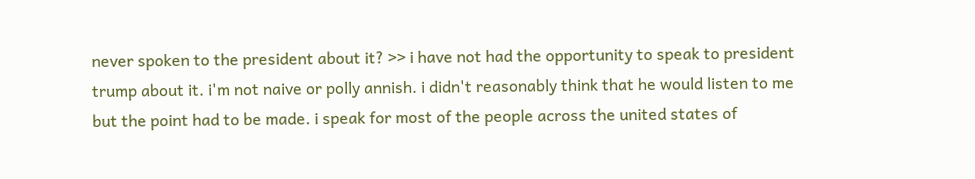never spoken to the president about it? >> i have not had the opportunity to speak to president trump about it. i'm not naive or polly annish. i didn't reasonably think that he would listen to me but the point had to be made. i speak for most of the people across the united states of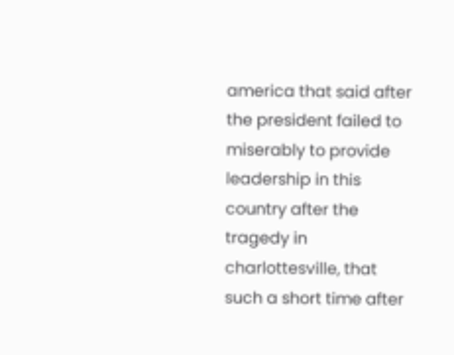america that said after the president failed to miserably to provide leadership in this country after the tragedy in charlottesville, that such a short time after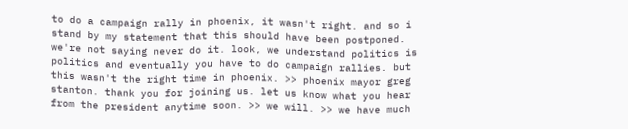to do a campaign rally in phoenix, it wasn't right. and so i stand by my statement that this should have been postponed. we're not saying never do it. look, we understand politics is politics and eventually you have to do campaign rallies. but this wasn't the right time in phoenix. >> phoenix mayor greg stanton. thank you for joining us. let us know what you hear from the president anytime soon. >> we will. >> we have much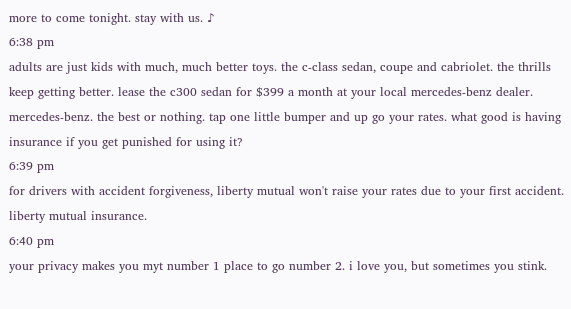more to come tonight. stay with us. ♪
6:38 pm
adults are just kids with much, much better toys. the c-class sedan, coupe and cabriolet. the thrills keep getting better. lease the c300 sedan for $399 a month at your local mercedes-benz dealer. mercedes-benz. the best or nothing. tap one little bumper and up go your rates. what good is having insurance if you get punished for using it?
6:39 pm
for drivers with accident forgiveness, liberty mutual won't raise your rates due to your first accident. liberty mutual insurance.
6:40 pm
your privacy makes you myt number 1 place to go number 2. i love you, but sometimes you stink.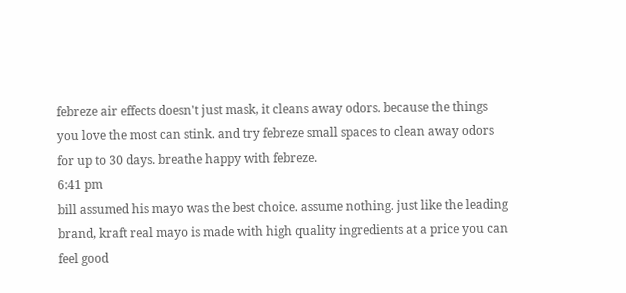febreze air effects doesn't just mask, it cleans away odors. because the things you love the most can stink. and try febreze small spaces to clean away odors for up to 30 days. breathe happy with febreze.
6:41 pm
bill assumed his mayo was the best choice. assume nothing. just like the leading brand, kraft real mayo is made with high quality ingredients at a price you can feel good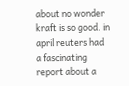about no wonder kraft is so good. in april reuters had a fascinating report about a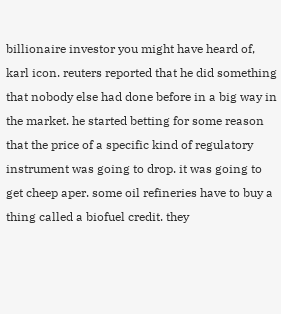billionaire investor you might have heard of, karl icon. reuters reported that he did something that nobody else had done before in a big way in the market. he started betting for some reason that the price of a specific kind of regulatory instrument was going to drop. it was going to get cheep aper. some oil refineries have to buy a thing called a biofuel credit. they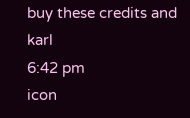buy these credits and karl
6:42 pm
icon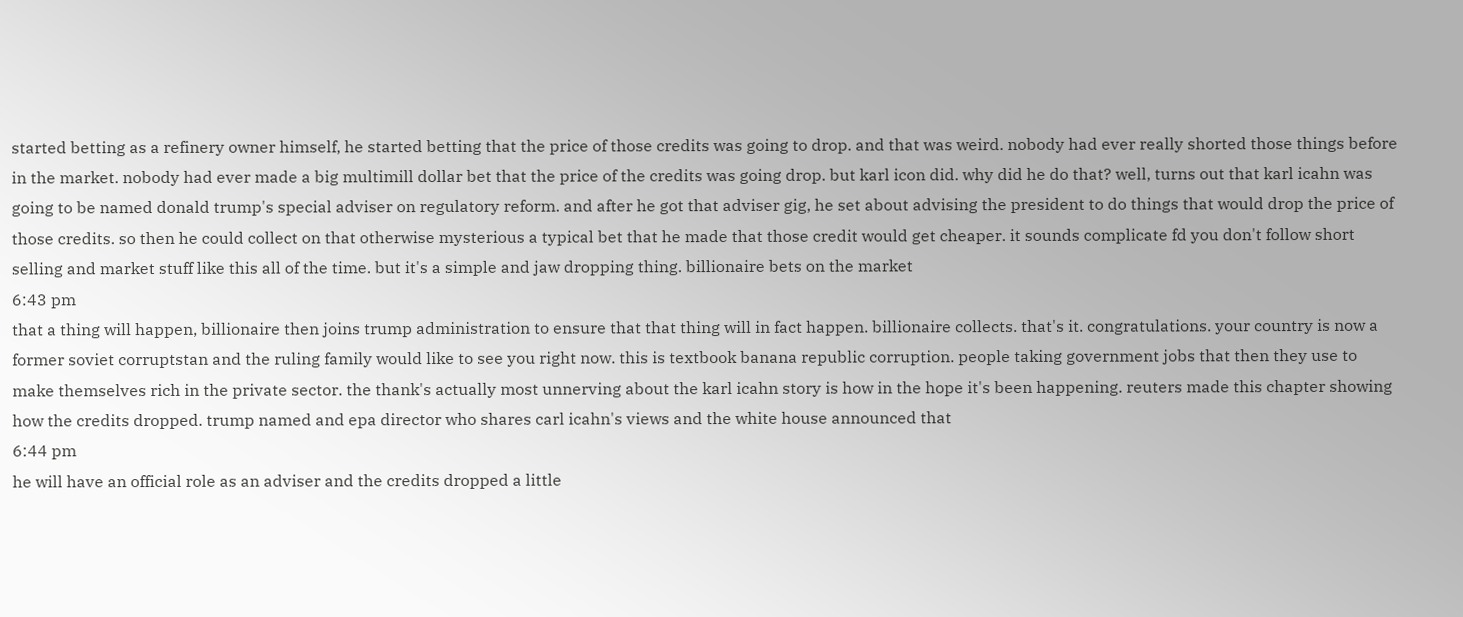started betting as a refinery owner himself, he started betting that the price of those credits was going to drop. and that was weird. nobody had ever really shorted those things before in the market. nobody had ever made a big multimill dollar bet that the price of the credits was going drop. but karl icon did. why did he do that? well, turns out that karl icahn was going to be named donald trump's special adviser on regulatory reform. and after he got that adviser gig, he set about advising the president to do things that would drop the price of those credits. so then he could collect on that otherwise mysterious a typical bet that he made that those credit would get cheaper. it sounds complicate fd you don't follow short selling and market stuff like this all of the time. but it's a simple and jaw dropping thing. billionaire bets on the market
6:43 pm
that a thing will happen, billionaire then joins trump administration to ensure that that thing will in fact happen. billionaire collects. that's it. congratulations. your country is now a former soviet corruptstan and the ruling family would like to see you right now. this is textbook banana republic corruption. people taking government jobs that then they use to make themselves rich in the private sector. the thank's actually most unnerving about the karl icahn story is how in the hope it's been happening. reuters made this chapter showing how the credits dropped. trump named and epa director who shares carl icahn's views and the white house announced that
6:44 pm
he will have an official role as an adviser and the credits dropped a little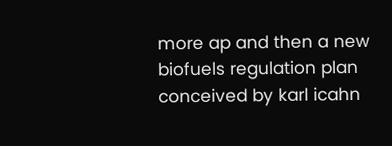more ap and then a new biofuels regulation plan conceived by karl icahn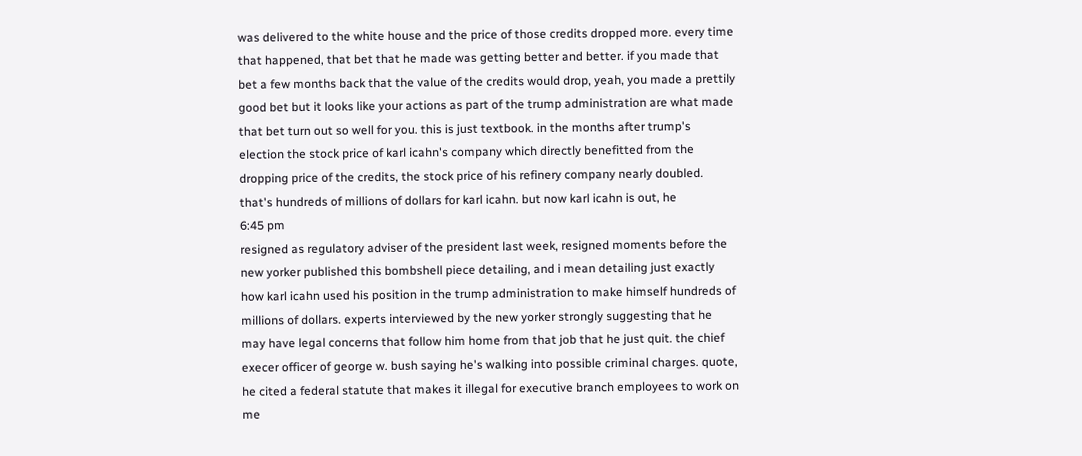was delivered to the white house and the price of those credits dropped more. every time that happened, that bet that he made was getting better and better. if you made that bet a few months back that the value of the credits would drop, yeah, you made a prettily good bet but it looks like your actions as part of the trump administration are what made that bet turn out so well for you. this is just textbook. in the months after trump's election the stock price of karl icahn's company which directly benefitted from the dropping price of the credits, the stock price of his refinery company nearly doubled. that's hundreds of millions of dollars for karl icahn. but now karl icahn is out, he
6:45 pm
resigned as regulatory adviser of the president last week, resigned moments before the new yorker published this bombshell piece detailing, and i mean detailing just exactly how karl icahn used his position in the trump administration to make himself hundreds of millions of dollars. experts interviewed by the new yorker strongly suggesting that he may have legal concerns that follow him home from that job that he just quit. the chief execer officer of george w. bush saying he's walking into possible criminal charges. quote, he cited a federal statute that makes it illegal for executive branch employees to work on me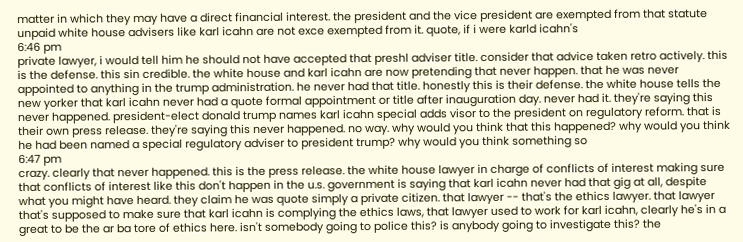matter in which they may have a direct financial interest. the president and the vice president are exempted from that statute unpaid white house advisers like karl icahn are not exce exempted from it. quote, if i were karld icahn's
6:46 pm
private lawyer, i would tell him he should not have accepted that preshl adviser title. consider that advice taken retro actively. this is the defense. this sin credible. the white house and karl icahn are now pretending that never happen. that he was never appointed to anything in the trump administration. he never had that title. honestly this is their defense. the white house tells the new yorker that karl icahn never had a quote formal appointment or title after inauguration day. never had it. they're saying this never happened. president-elect donald trump names karl icahn special adds visor to the president on regulatory reform. that is their own press release. they're saying this never happened. no way. why would you think that this happened? why would you think he had been named a special regulatory adviser to president trump? why would you think something so
6:47 pm
crazy. clearly that never happened. this is the press release. the white house lawyer in charge of conflicts of interest making sure that conflicts of interest like this don't happen in the u.s. government is saying that karl icahn never had that gig at all, despite what you might have heard. they claim he was quote simply a private citizen. that lawyer -- that's the ethics lawyer. that lawyer that's supposed to make sure that karl icahn is complying the ethics laws, that lawyer used to work for karl icahn, clearly he's in a great to be the ar ba tore of ethics here. isn't somebody going to police this? is anybody going to investigate this? the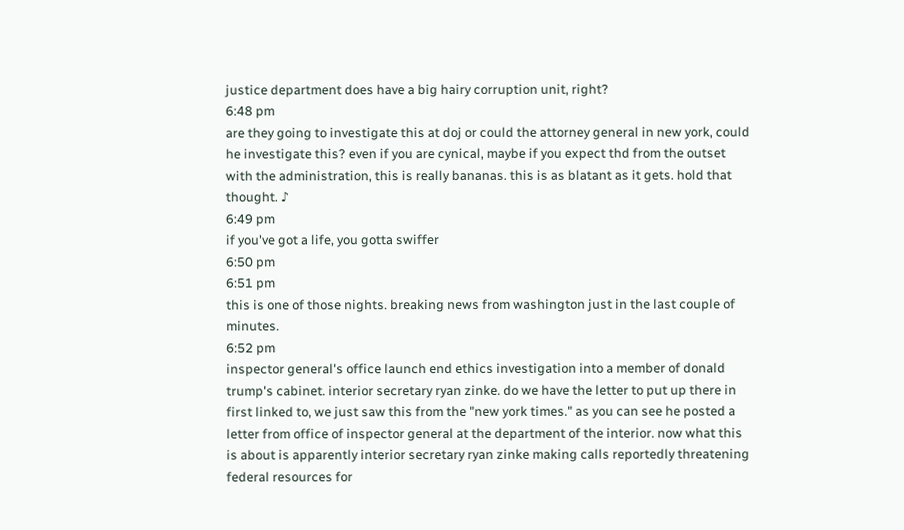justice department does have a big hairy corruption unit, right?
6:48 pm
are they going to investigate this at doj or could the attorney general in new york, could he investigate this? even if you are cynical, maybe if you expect thd from the outset with the administration, this is really bananas. this is as blatant as it gets. hold that thought. ♪
6:49 pm
if you've got a life, you gotta swiffer
6:50 pm
6:51 pm
this is one of those nights. breaking news from washington just in the last couple of minutes.
6:52 pm
inspector general's office launch end ethics investigation into a member of donald trump's cabinet. interior secretary ryan zinke. do we have the letter to put up there in first linked to, we just saw this from the "new york times." as you can see he posted a letter from office of inspector general at the department of the interior. now what this is about is apparently interior secretary ryan zinke making calls reportedly threatening federal resources for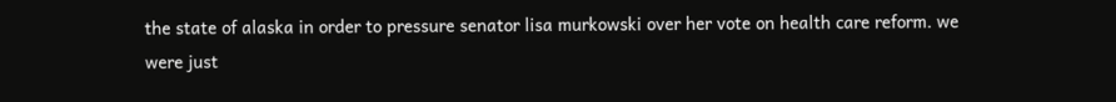the state of alaska in order to pressure senator lisa murkowski over her vote on health care reform. we were just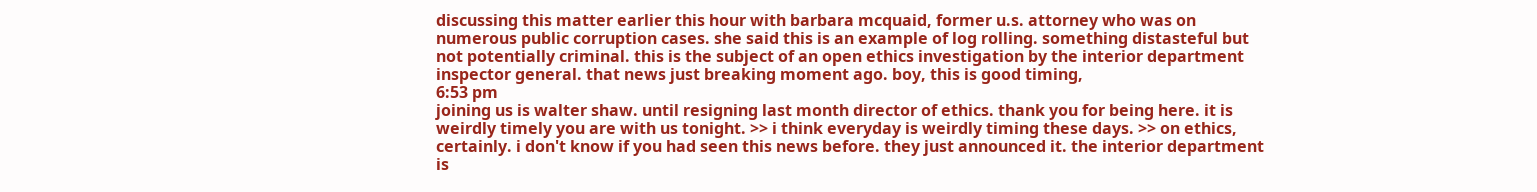discussing this matter earlier this hour with barbara mcquaid, former u.s. attorney who was on numerous public corruption cases. she said this is an example of log rolling. something distasteful but not potentially criminal. this is the subject of an open ethics investigation by the interior department inspector general. that news just breaking moment ago. boy, this is good timing,
6:53 pm
joining us is walter shaw. until resigning last month director of ethics. thank you for being here. it is weirdly timely you are with us tonight. >> i think everyday is weirdly timing these days. >> on ethics, certainly. i don't know if you had seen this news before. they just announced it. the interior department is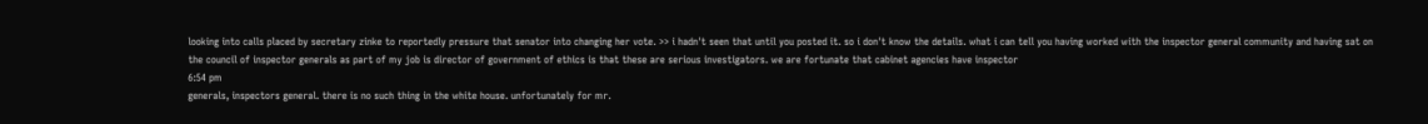looking into calls placed by secretary zinke to reportedly pressure that senator into changing her vote. >> i hadn't seen that until you posted it. so i don't know the details. what i can tell you having worked with the inspector general community and having sat on the council of inspector generals as part of my job is director of government of ethics is that these are serious investigators. we are fortunate that cabinet agencies have inspector
6:54 pm
generals, inspectors general. there is no such thing in the white house. unfortunately for mr.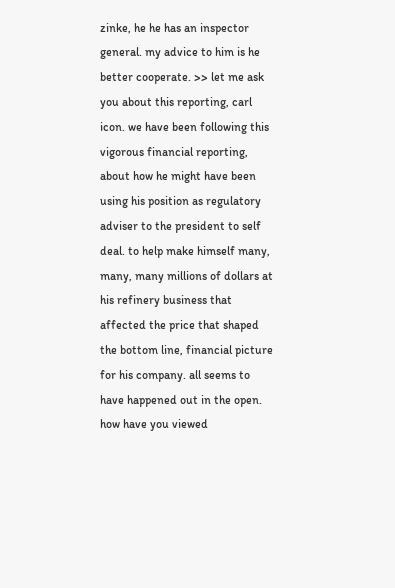zinke, he he has an inspector general. my advice to him is he better cooperate. >> let me ask you about this reporting, carl icon. we have been following this vigorous financial reporting, about how he might have been using his position as regulatory adviser to the president to self deal. to help make himself many, many, many millions of dollars at his refinery business that affected the price that shaped the bottom line, financial picture for his company. all seems to have happened out in the open. how have you viewed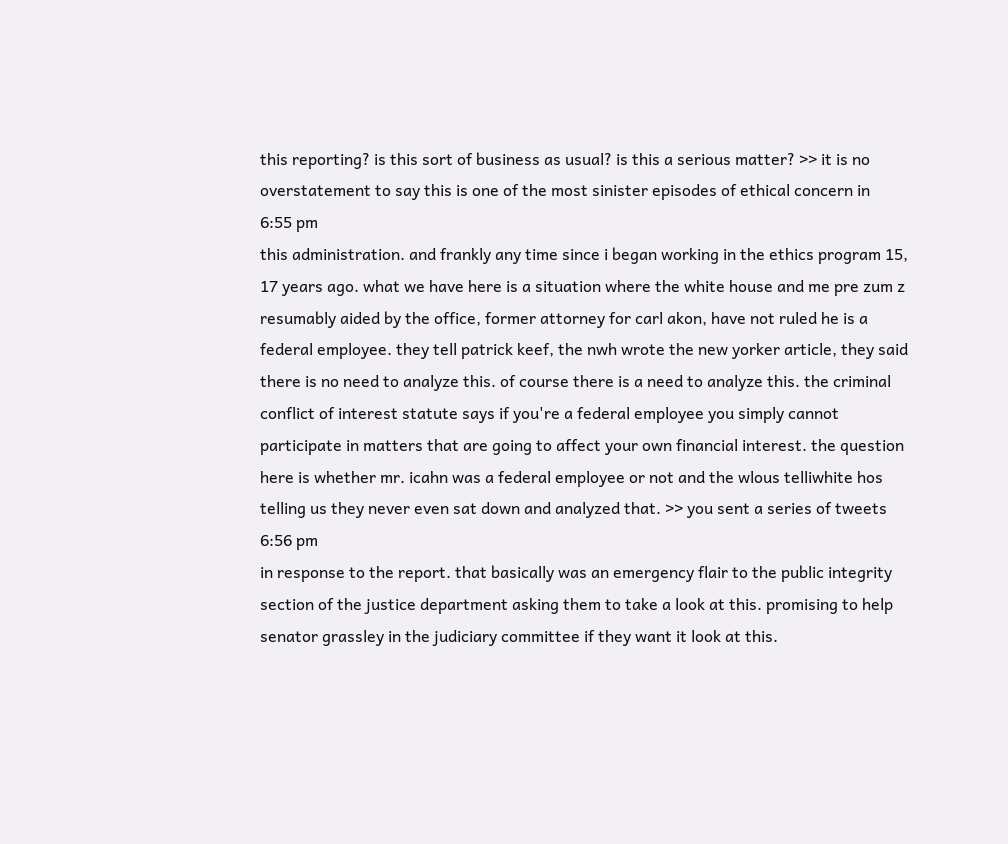this reporting? is this sort of business as usual? is this a serious matter? >> it is no overstatement to say this is one of the most sinister episodes of ethical concern in
6:55 pm
this administration. and frankly any time since i began working in the ethics program 15, 17 years ago. what we have here is a situation where the white house and me pre zum z resumably aided by the office, former attorney for carl akon, have not ruled he is a federal employee. they tell patrick keef, the nwh wrote the new yorker article, they said there is no need to analyze this. of course there is a need to analyze this. the criminal conflict of interest statute says if you're a federal employee you simply cannot participate in matters that are going to affect your own financial interest. the question here is whether mr. icahn was a federal employee or not and the wlous telliwhite hos telling us they never even sat down and analyzed that. >> you sent a series of tweets
6:56 pm
in response to the report. that basically was an emergency flair to the public integrity section of the justice department asking them to take a look at this. promising to help senator grassley in the judiciary committee if they want it look at this.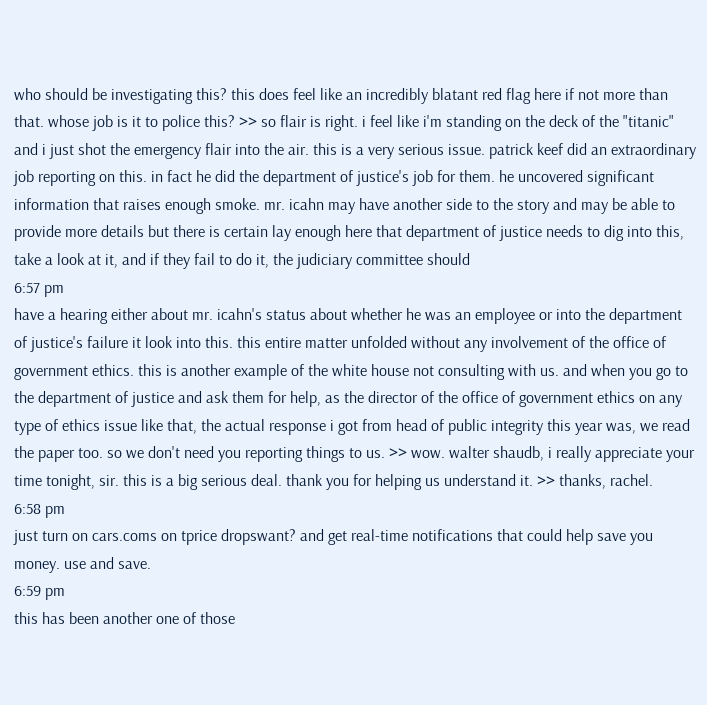who should be investigating this? this does feel like an incredibly blatant red flag here if not more than that. whose job is it to police this? >> so flair is right. i feel like i'm standing on the deck of the "titanic" and i just shot the emergency flair into the air. this is a very serious issue. patrick keef did an extraordinary job reporting on this. in fact he did the department of justice's job for them. he uncovered significant information that raises enough smoke. mr. icahn may have another side to the story and may be able to provide more details but there is certain lay enough here that department of justice needs to dig into this, take a look at it, and if they fail to do it, the judiciary committee should
6:57 pm
have a hearing either about mr. icahn's status about whether he was an employee or into the department of justice's failure it look into this. this entire matter unfolded without any involvement of the office of government ethics. this is another example of the white house not consulting with us. and when you go to the department of justice and ask them for help, as the director of the office of government ethics on any type of ethics issue like that, the actual response i got from head of public integrity this year was, we read the paper too. so we don't need you reporting things to us. >> wow. walter shaudb, i really appreciate your time tonight, sir. this is a big serious deal. thank you for helping us understand it. >> thanks, rachel.
6:58 pm
just turn on cars.coms on tprice dropswant? and get real-time notifications that could help save you money. use and save.
6:59 pm
this has been another one of those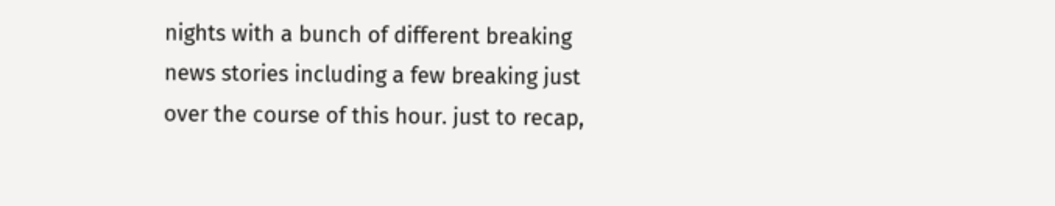nights with a bunch of different breaking news stories including a few breaking just over the course of this hour. just to recap,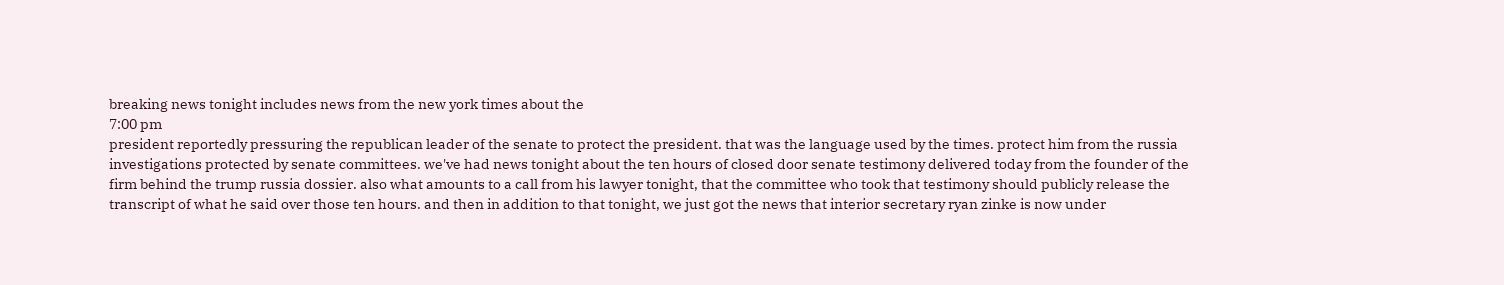breaking news tonight includes news from the new york times about the
7:00 pm
president reportedly pressuring the republican leader of the senate to protect the president. that was the language used by the times. protect him from the russia investigations protected by senate committees. we've had news tonight about the ten hours of closed door senate testimony delivered today from the founder of the firm behind the trump russia dossier. also what amounts to a call from his lawyer tonight, that the committee who took that testimony should publicly release the transcript of what he said over those ten hours. and then in addition to that tonight, we just got the news that interior secretary ryan zinke is now under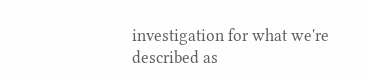investigation for what we're described as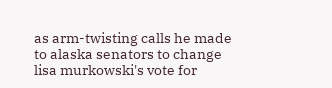as arm-twisting calls he made to alaska senators to change lisa murkowski's vote for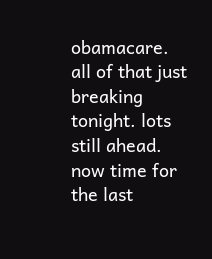obamacare. all of that just breaking tonight. lots still ahead. now time for the last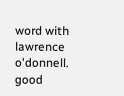word with lawrence o'donnell. good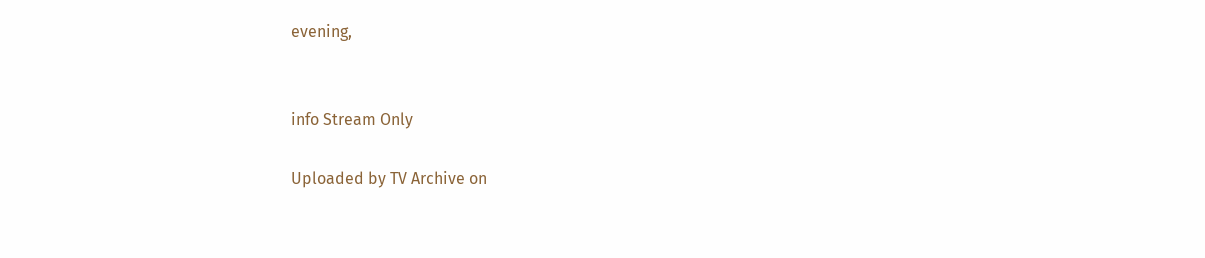evening,


info Stream Only

Uploaded by TV Archive on